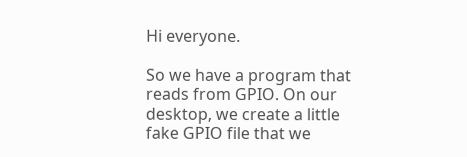Hi everyone.

So we have a program that reads from GPIO. On our desktop, we create a little fake GPIO file that we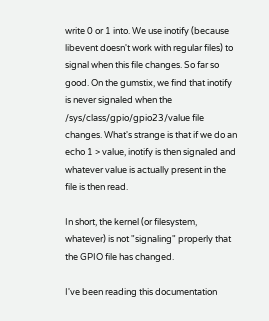write 0 or 1 into. We use inotify (because libevent doesn't work with regular files) to signal when this file changes. So far so good. On the gumstix, we find that inotify is never signaled when the /sys/class/gpio/gpio23/value file changes. What's strange is that if we do an echo 1 > value, inotify is then signaled and whatever value is actually present in the file is then read.

In short, the kernel (or filesystem, whatever) is not "signaling" properly that the GPIO file has changed.

I've been reading this documentation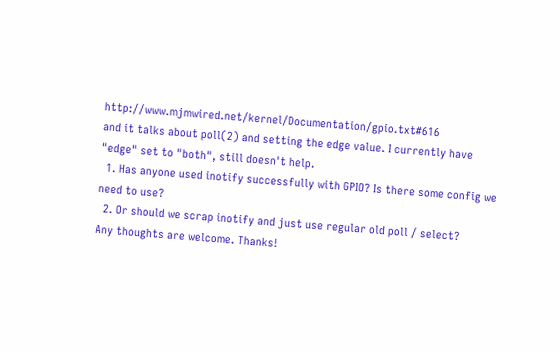http://www.mjmwired.net/kernel/Documentation/gpio.txt#616
and it talks about poll(2) and setting the edge value. I currently have "edge" set to "both", still doesn't help.
  1. Has anyone used inotify successfully with GPIO? Is there some config we need to use?
  2. Or should we scrap inotify and just use regular old poll / select?
Any thoughts are welcome. Thanks!